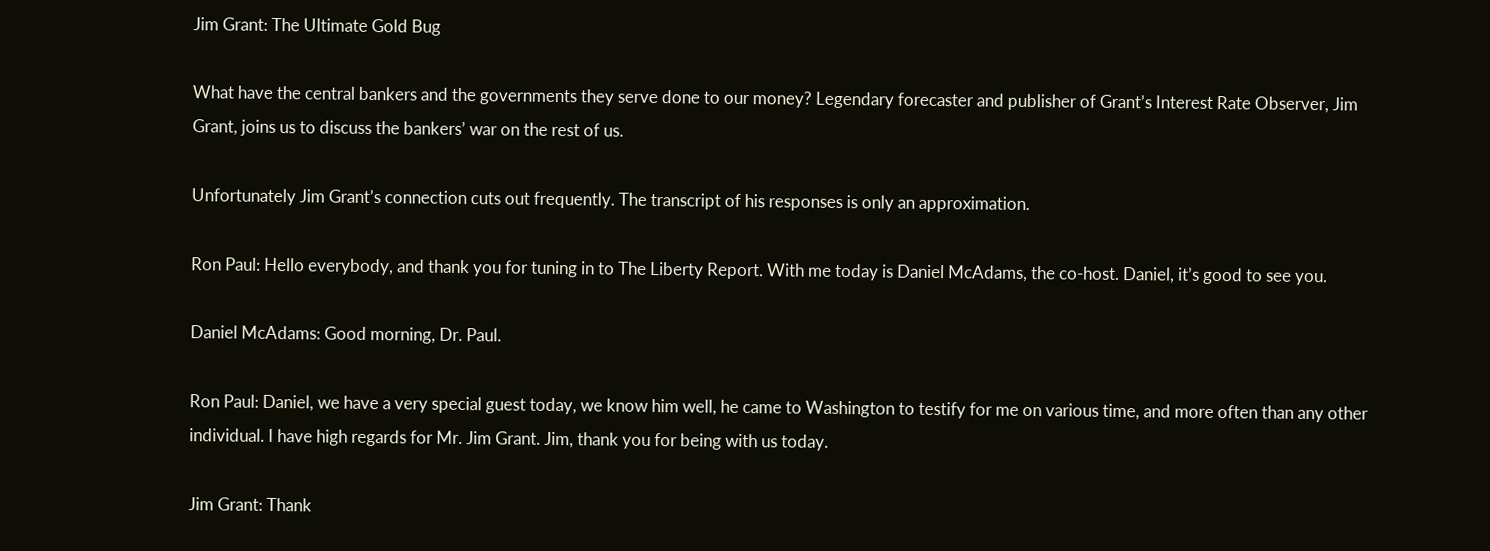Jim Grant: The Ultimate Gold Bug

What have the central bankers and the governments they serve done to our money? Legendary forecaster and publisher of Grant’s Interest Rate Observer, Jim Grant, joins us to discuss the bankers’ war on the rest of us.

Unfortunately Jim Grant’s connection cuts out frequently. The transcript of his responses is only an approximation.

Ron Paul: Hello everybody, and thank you for tuning in to The Liberty Report. With me today is Daniel McAdams, the co-host. Daniel, it’s good to see you.

Daniel McAdams: Good morning, Dr. Paul.

Ron Paul: Daniel, we have a very special guest today, we know him well, he came to Washington to testify for me on various time, and more often than any other individual. I have high regards for Mr. Jim Grant. Jim, thank you for being with us today.

Jim Grant: Thank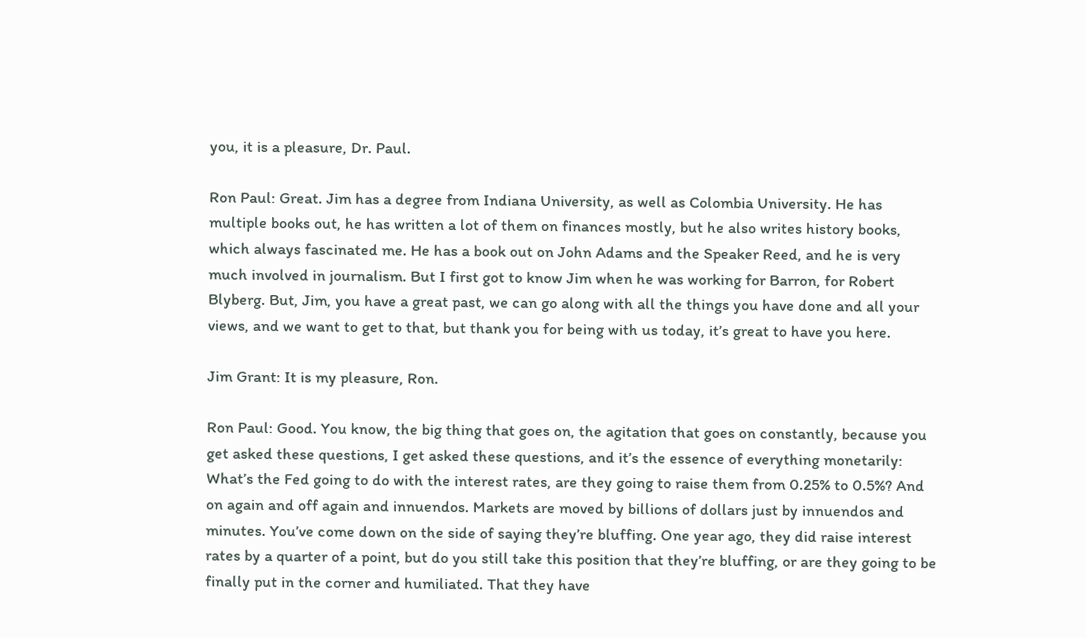you, it is a pleasure, Dr. Paul.

Ron Paul: Great. Jim has a degree from Indiana University, as well as Colombia University. He has multiple books out, he has written a lot of them on finances mostly, but he also writes history books, which always fascinated me. He has a book out on John Adams and the Speaker Reed, and he is very much involved in journalism. But I first got to know Jim when he was working for Barron, for Robert Blyberg. But, Jim, you have a great past, we can go along with all the things you have done and all your views, and we want to get to that, but thank you for being with us today, it’s great to have you here.

Jim Grant: It is my pleasure, Ron.

Ron Paul: Good. You know, the big thing that goes on, the agitation that goes on constantly, because you get asked these questions, I get asked these questions, and it’s the essence of everything monetarily: What’s the Fed going to do with the interest rates, are they going to raise them from 0.25% to 0.5%? And on again and off again and innuendos. Markets are moved by billions of dollars just by innuendos and minutes. You’ve come down on the side of saying they’re bluffing. One year ago, they did raise interest rates by a quarter of a point, but do you still take this position that they’re bluffing, or are they going to be finally put in the corner and humiliated. That they have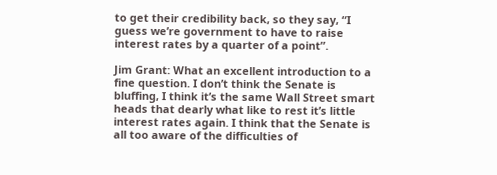to get their credibility back, so they say, “I guess we’re government to have to raise interest rates by a quarter of a point”.

Jim Grant: What an excellent introduction to a fine question. I don’t think the Senate is bluffing, I think it’s the same Wall Street smart heads that dearly what like to rest it’s little interest rates again. I think that the Senate is all too aware of the difficulties of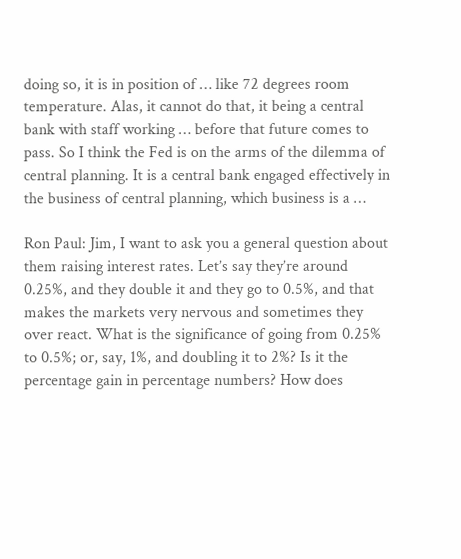doing so, it is in position of … like 72 degrees room temperature. Alas, it cannot do that, it being a central bank with staff working … before that future comes to pass. So I think the Fed is on the arms of the dilemma of central planning. It is a central bank engaged effectively in the business of central planning, which business is a …

Ron Paul: Jim, I want to ask you a general question about them raising interest rates. Let’s say they’re around 0.25%, and they double it and they go to 0.5%, and that makes the markets very nervous and sometimes they over react. What is the significance of going from 0.25% to 0.5%; or, say, 1%, and doubling it to 2%? Is it the percentage gain in percentage numbers? How does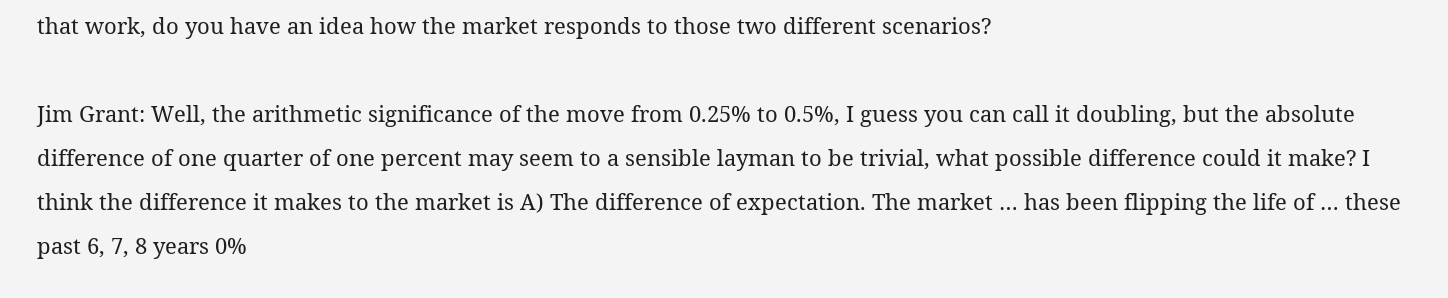that work, do you have an idea how the market responds to those two different scenarios?

Jim Grant: Well, the arithmetic significance of the move from 0.25% to 0.5%, I guess you can call it doubling, but the absolute difference of one quarter of one percent may seem to a sensible layman to be trivial, what possible difference could it make? I think the difference it makes to the market is A) The difference of expectation. The market … has been flipping the life of … these past 6, 7, 8 years 0%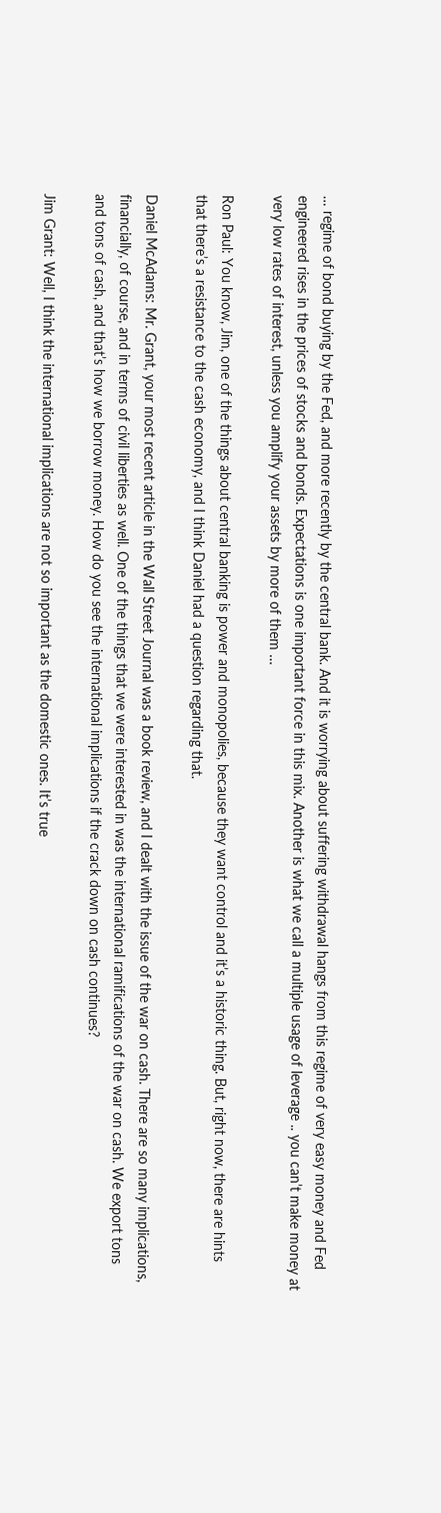… regime of bond buying by the Fed, and more recently by the central bank. And it is worrying about suffering withdrawal hangs from this regime of very easy money and Fed engineered rises in the prices of stocks and bonds. Expectations is one important force in this mix. Another is what we call a multiple usage of leverage .. you can’t make money at very low rates of interest, unless you amplify your assets by more of them …

Ron Paul: You know, Jim, one of the things about central banking is power and monopolies, because they want control and it’s a historic thing. But, right now, there are hints that there’s a resistance to the cash economy, and I think Daniel had a question regarding that.

Daniel McAdams: Mr. Grant, your most recent article in the Wall Street Journal was a book review, and I dealt with the issue of the war on cash. There are so many implications, financially, of course, and in terms of civil liberties as well. One of the things that we were interested in was the international ramifications of the war on cash. We export tons and tons of cash, and that’s how we borrow money. How do you see the international implications if the crack down on cash continues?

Jim Grant: Well, I think the international implications are not so important as the domestic ones. It’s true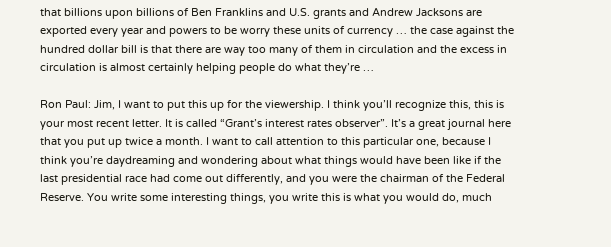that billions upon billions of Ben Franklins and U.S. grants and Andrew Jacksons are exported every year and powers to be worry these units of currency … the case against the hundred dollar bill is that there are way too many of them in circulation and the excess in circulation is almost certainly helping people do what they’re …

Ron Paul: Jim, I want to put this up for the viewership. I think you’ll recognize this, this is your most recent letter. It is called “Grant’s interest rates observer”. It’s a great journal here that you put up twice a month. I want to call attention to this particular one, because I think you’re daydreaming and wondering about what things would have been like if the last presidential race had come out differently, and you were the chairman of the Federal Reserve. You write some interesting things, you write this is what you would do, much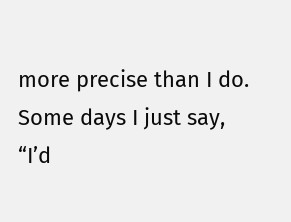more precise than I do. Some days I just say, “I’d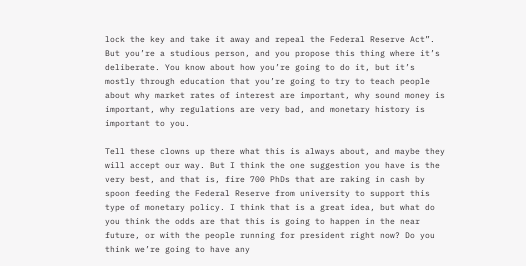lock the key and take it away and repeal the Federal Reserve Act”. But you’re a studious person, and you propose this thing where it’s deliberate. You know about how you’re going to do it, but it’s mostly through education that you’re going to try to teach people about why market rates of interest are important, why sound money is important, why regulations are very bad, and monetary history is important to you.

Tell these clowns up there what this is always about, and maybe they will accept our way. But I think the one suggestion you have is the very best, and that is, fire 700 PhDs that are raking in cash by spoon feeding the Federal Reserve from university to support this type of monetary policy. I think that is a great idea, but what do you think the odds are that this is going to happen in the near future, or with the people running for president right now? Do you think we’re going to have any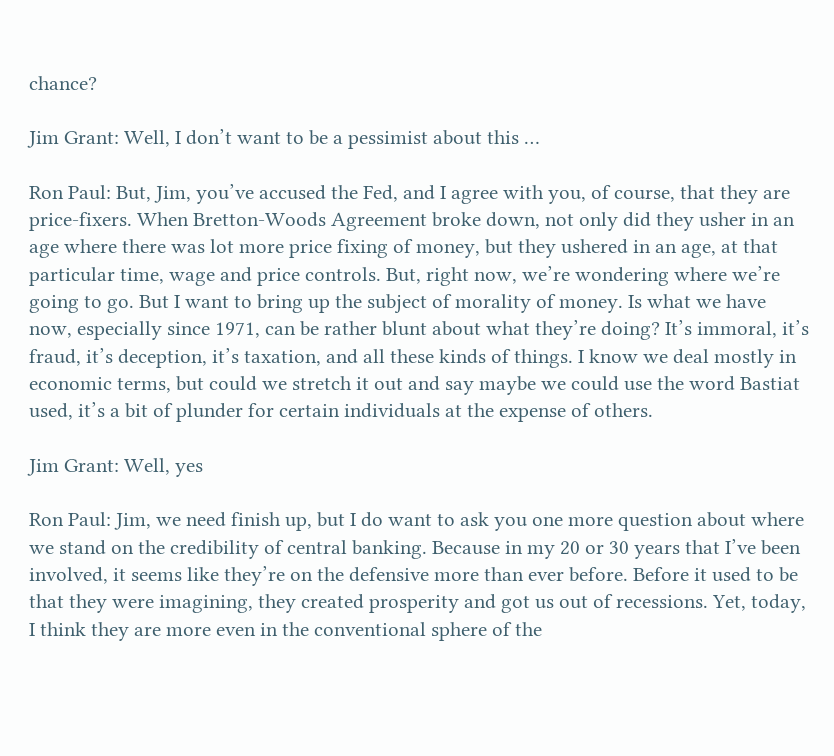chance?

Jim Grant: Well, I don’t want to be a pessimist about this …

Ron Paul: But, Jim, you’ve accused the Fed, and I agree with you, of course, that they are price-fixers. When Bretton-Woods Agreement broke down, not only did they usher in an age where there was lot more price fixing of money, but they ushered in an age, at that particular time, wage and price controls. But, right now, we’re wondering where we’re going to go. But I want to bring up the subject of morality of money. Is what we have now, especially since 1971, can be rather blunt about what they’re doing? It’s immoral, it’s fraud, it’s deception, it’s taxation, and all these kinds of things. I know we deal mostly in economic terms, but could we stretch it out and say maybe we could use the word Bastiat used, it’s a bit of plunder for certain individuals at the expense of others.

Jim Grant: Well, yes

Ron Paul: Jim, we need finish up, but I do want to ask you one more question about where we stand on the credibility of central banking. Because in my 20 or 30 years that I’ve been involved, it seems like they’re on the defensive more than ever before. Before it used to be that they were imagining, they created prosperity and got us out of recessions. Yet, today, I think they are more even in the conventional sphere of the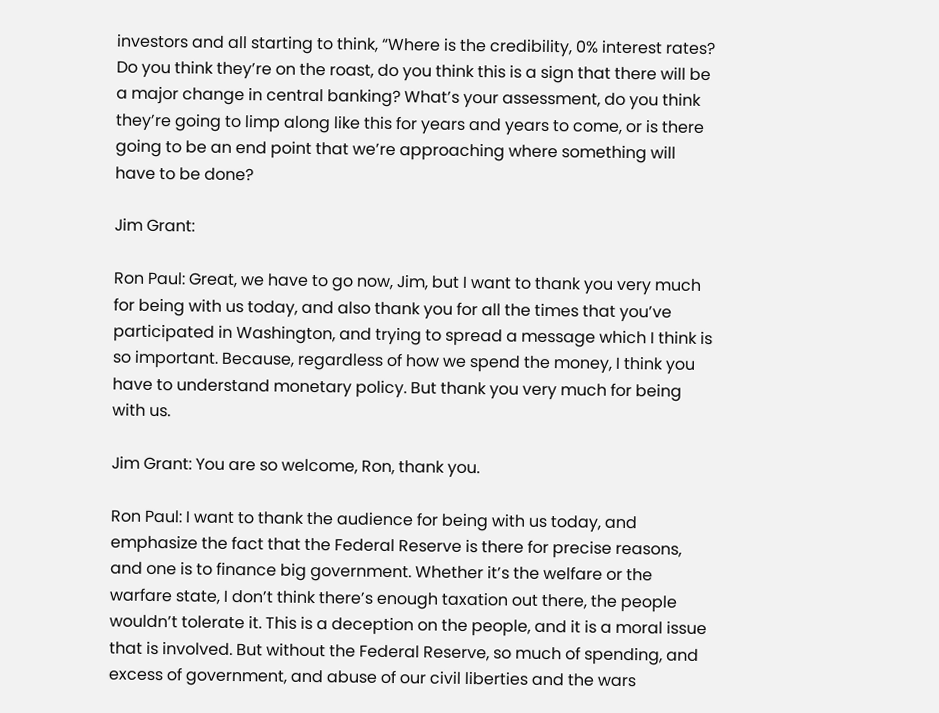investors and all starting to think, “Where is the credibility, 0% interest rates? Do you think they’re on the roast, do you think this is a sign that there will be a major change in central banking? What’s your assessment, do you think they’re going to limp along like this for years and years to come, or is there going to be an end point that we’re approaching where something will have to be done?

Jim Grant:

Ron Paul: Great, we have to go now, Jim, but I want to thank you very much for being with us today, and also thank you for all the times that you’ve participated in Washington, and trying to spread a message which I think is so important. Because, regardless of how we spend the money, I think you have to understand monetary policy. But thank you very much for being with us.

Jim Grant: You are so welcome, Ron, thank you.

Ron Paul: I want to thank the audience for being with us today, and emphasize the fact that the Federal Reserve is there for precise reasons, and one is to finance big government. Whether it’s the welfare or the warfare state, I don’t think there’s enough taxation out there, the people wouldn’t tolerate it. This is a deception on the people, and it is a moral issue that is involved. But without the Federal Reserve, so much of spending, and excess of government, and abuse of our civil liberties and the wars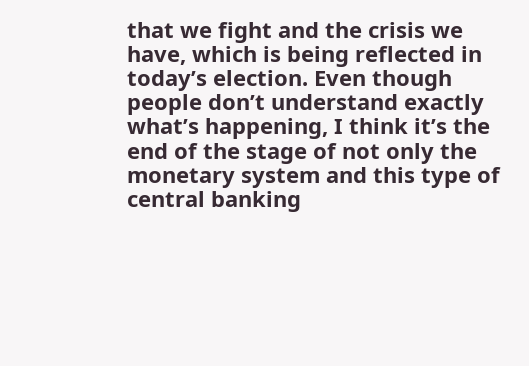that we fight and the crisis we have, which is being reflected in today’s election. Even though people don’t understand exactly what’s happening, I think it’s the end of the stage of not only the monetary system and this type of central banking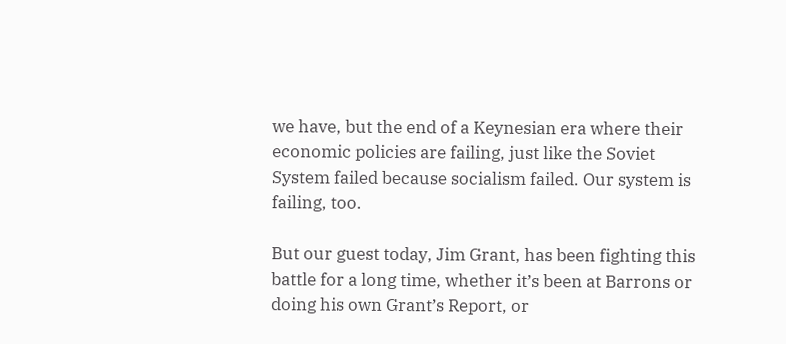we have, but the end of a Keynesian era where their economic policies are failing, just like the Soviet System failed because socialism failed. Our system is failing, too.

But our guest today, Jim Grant, has been fighting this battle for a long time, whether it’s been at Barrons or doing his own Grant’s Report, or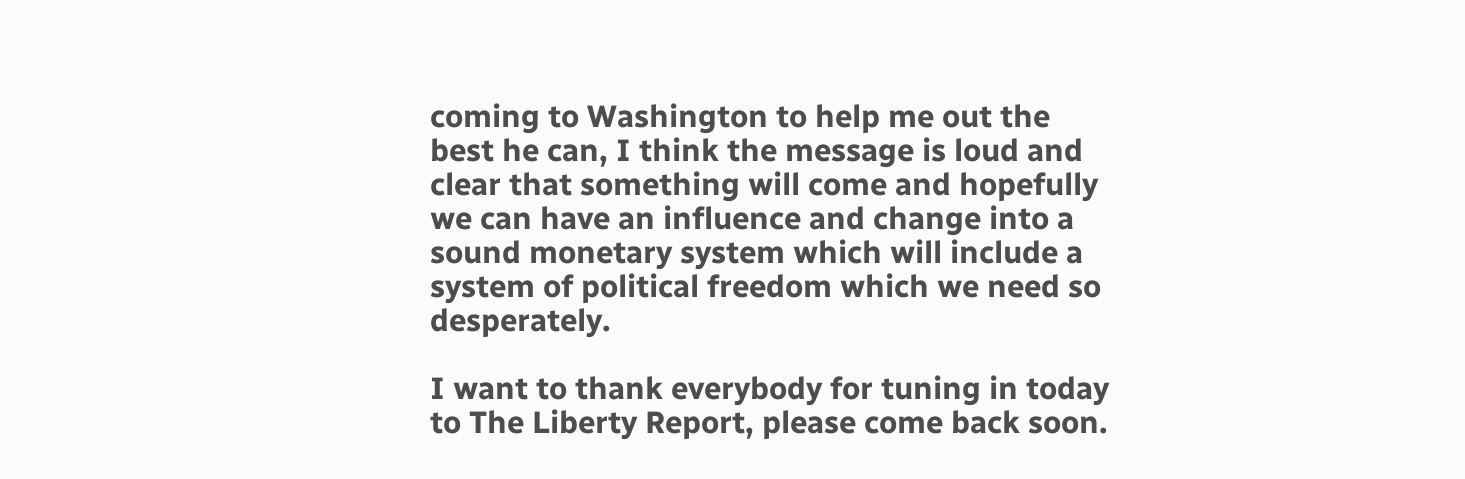coming to Washington to help me out the best he can, I think the message is loud and clear that something will come and hopefully we can have an influence and change into a sound monetary system which will include a system of political freedom which we need so desperately.

I want to thank everybody for tuning in today to The Liberty Report, please come back soon.